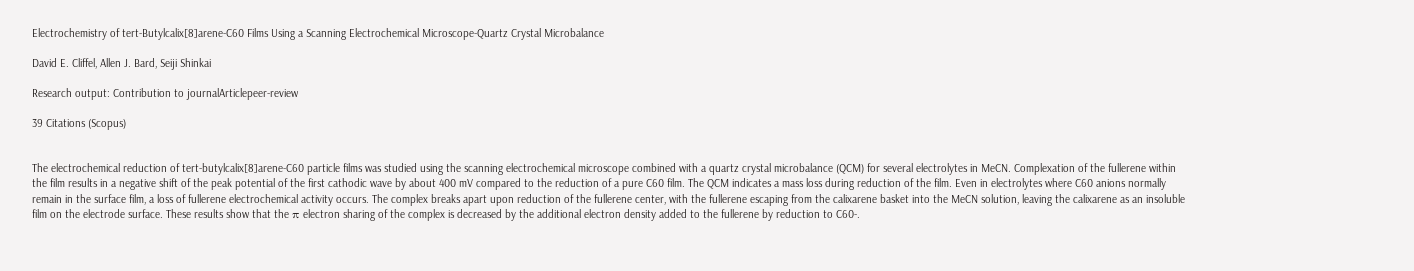Electrochemistry of tert-Butylcalix[8]arene-C60 Films Using a Scanning Electrochemical Microscope-Quartz Crystal Microbalance

David E. Cliffel, Allen J. Bard, Seiji Shinkai

Research output: Contribution to journalArticlepeer-review

39 Citations (Scopus)


The electrochemical reduction of tert-butylcalix[8]arene-C60 particle films was studied using the scanning electrochemical microscope combined with a quartz crystal microbalance (QCM) for several electrolytes in MeCN. Complexation of the fullerene within the film results in a negative shift of the peak potential of the first cathodic wave by about 400 mV compared to the reduction of a pure C60 film. The QCM indicates a mass loss during reduction of the film. Even in electrolytes where C60 anions normally remain in the surface film, a loss of fullerene electrochemical activity occurs. The complex breaks apart upon reduction of the fullerene center, with the fullerene escaping from the calixarene basket into the MeCN solution, leaving the calixarene as an insoluble film on the electrode surface. These results show that the π electron sharing of the complex is decreased by the additional electron density added to the fullerene by reduction to C60-.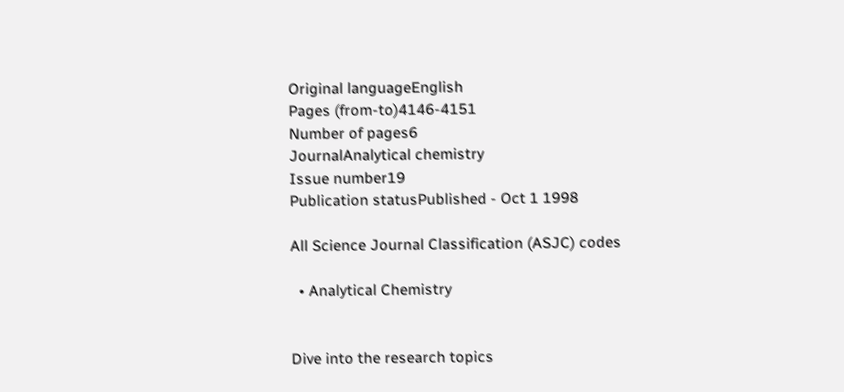Original languageEnglish
Pages (from-to)4146-4151
Number of pages6
JournalAnalytical chemistry
Issue number19
Publication statusPublished - Oct 1 1998

All Science Journal Classification (ASJC) codes

  • Analytical Chemistry


Dive into the research topics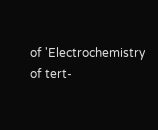of 'Electrochemistry of tert-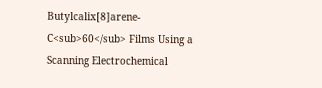Butylcalix[8]arene-C<sub>60</sub> Films Using a Scanning Electrochemical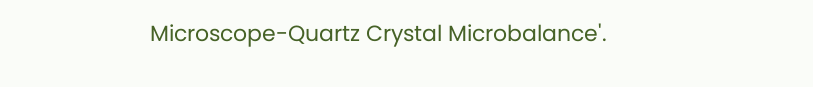Microscope-Quartz Crystal Microbalance'.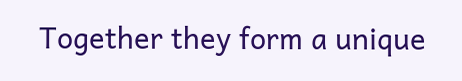Together they form a unique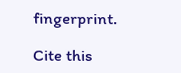fingerprint.

Cite this